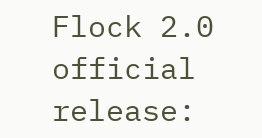Flock 2.0 official release: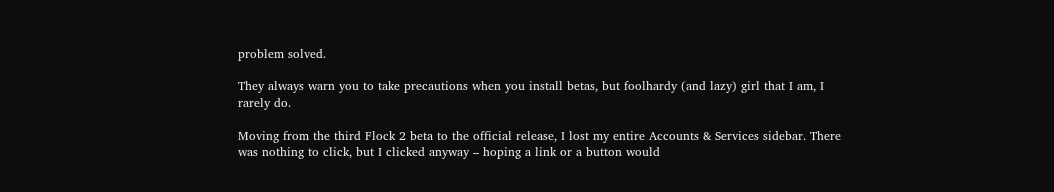problem solved.

They always warn you to take precautions when you install betas, but foolhardy (and lazy) girl that I am, I rarely do.

Moving from the third Flock 2 beta to the official release, I lost my entire Accounts & Services sidebar. There was nothing to click, but I clicked anyway – hoping a link or a button would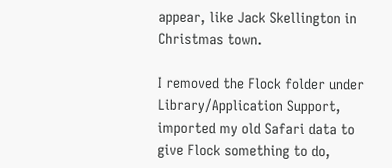appear, like Jack Skellington in Christmas town.

I removed the Flock folder under Library/Application Support, imported my old Safari data to give Flock something to do,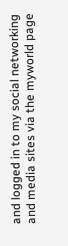and logged in to my social networking and media sites via the myworld page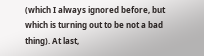(which I always ignored before, but which is turning out to be not a bad thing). At last,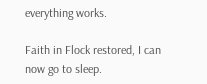everything works.

Faith in Flock restored, I can now go to sleep.